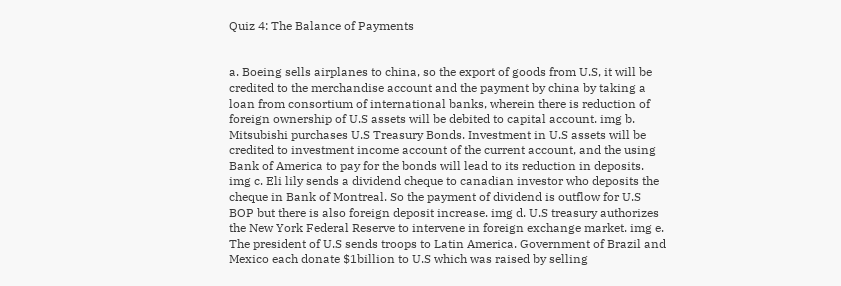Quiz 4: The Balance of Payments


a. Boeing sells airplanes to china, so the export of goods from U.S, it will be credited to the merchandise account and the payment by china by taking a loan from consortium of international banks, wherein there is reduction of foreign ownership of U.S assets will be debited to capital account. img b. Mitsubishi purchases U.S Treasury Bonds. Investment in U.S assets will be credited to investment income account of the current account, and the using Bank of America to pay for the bonds will lead to its reduction in deposits. img c. Eli lily sends a dividend cheque to canadian investor who deposits the cheque in Bank of Montreal. So the payment of dividend is outflow for U.S BOP but there is also foreign deposit increase. img d. U.S treasury authorizes the New York Federal Reserve to intervene in foreign exchange market. img e. The president of U.S sends troops to Latin America. Government of Brazil and Mexico each donate $1billion to U.S which was raised by selling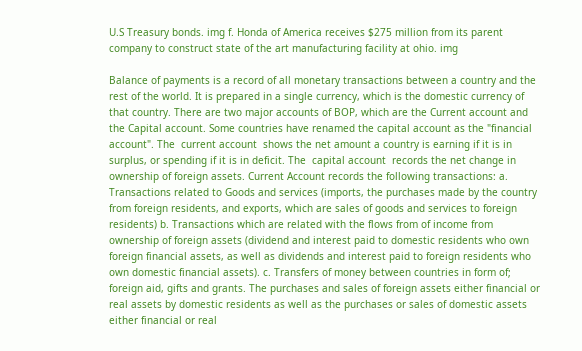U.S Treasury bonds. img f. Honda of America receives $275 million from its parent company to construct state of the art manufacturing facility at ohio. img

Balance of payments is a record of all monetary transactions between a country and the rest of the world. It is prepared in a single currency, which is the domestic currency of that country. There are two major accounts of BOP, which are the Current account and the Capital account. Some countries have renamed the capital account as the "financial account". The  current account  shows the net amount a country is earning if it is in surplus, or spending if it is in deficit. The  capital account  records the net change in ownership of foreign assets. Current Account records the following transactions: a. Transactions related to Goods and services (imports, the purchases made by the country from foreign residents, and exports, which are sales of goods and services to foreign residents) b. Transactions which are related with the flows from of income from ownership of foreign assets (dividend and interest paid to domestic residents who own foreign financial assets, as well as dividends and interest paid to foreign residents who own domestic financial assets). c. Transfers of money between countries in form of; foreign aid, gifts and grants. The purchases and sales of foreign assets either financial or real assets by domestic residents as well as the purchases or sales of domestic assets either financial or real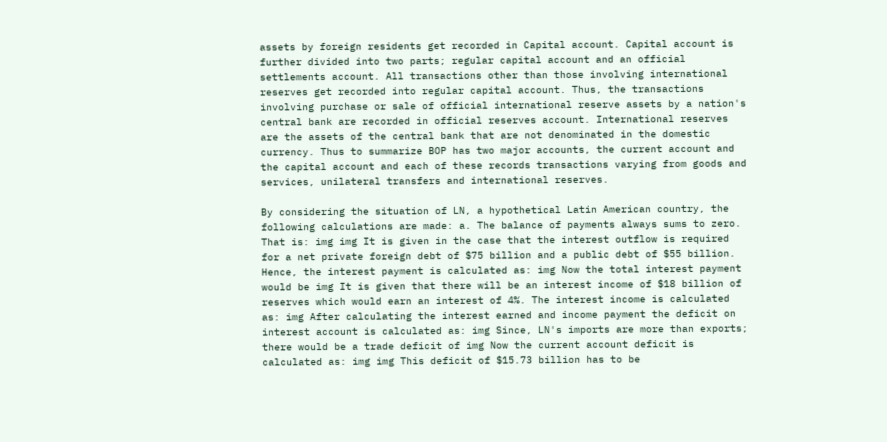assets by foreign residents get recorded in Capital account. Capital account is further divided into two parts; regular capital account and an official settlements account. All transactions other than those involving international reserves get recorded into regular capital account. Thus, the transactions involving purchase or sale of official international reserve assets by a nation's central bank are recorded in official reserves account. International reserves are the assets of the central bank that are not denominated in the domestic currency. Thus to summarize BOP has two major accounts, the current account and the capital account and each of these records transactions varying from goods and services, unilateral transfers and international reserves.

By considering the situation of LN, a hypothetical Latin American country, the following calculations are made: a. The balance of payments always sums to zero. That is: img img It is given in the case that the interest outflow is required for a net private foreign debt of $75 billion and a public debt of $55 billion. Hence, the interest payment is calculated as: img Now the total interest payment would be img It is given that there will be an interest income of $18 billion of reserves which would earn an interest of 4%. The interest income is calculated as: img After calculating the interest earned and income payment the deficit on interest account is calculated as: img Since, LN's imports are more than exports; there would be a trade deficit of img Now the current account deficit is calculated as: img img This deficit of $15.73 billion has to be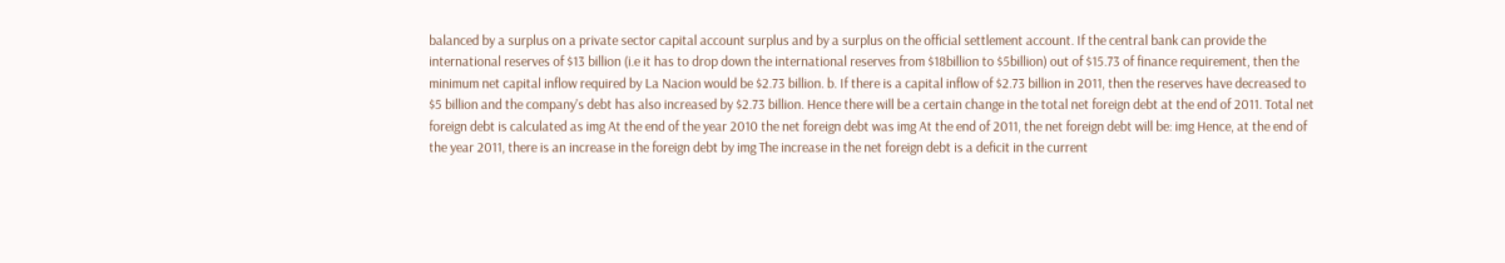balanced by a surplus on a private sector capital account surplus and by a surplus on the official settlement account. If the central bank can provide the international reserves of $13 billion (i.e it has to drop down the international reserves from $18billion to $5billion) out of $15.73 of finance requirement, then the minimum net capital inflow required by La Nacion would be $2.73 billion. b. If there is a capital inflow of $2.73 billion in 2011, then the reserves have decreased to $5 billion and the company's debt has also increased by $2.73 billion. Hence there will be a certain change in the total net foreign debt at the end of 2011. Total net foreign debt is calculated as img At the end of the year 2010 the net foreign debt was img At the end of 2011, the net foreign debt will be: img Hence, at the end of the year 2011, there is an increase in the foreign debt by img The increase in the net foreign debt is a deficit in the current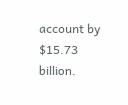account by $15.73 billion.